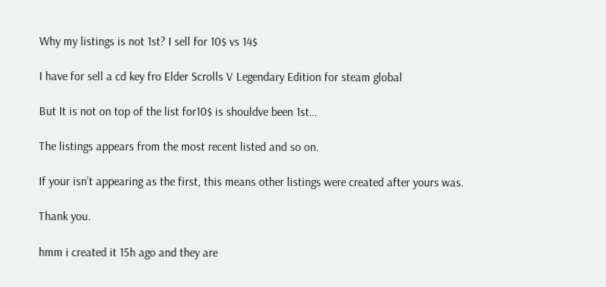Why my listings is not 1st? I sell for 10$ vs 14$

I have for sell a cd key fro Elder Scrolls V Legendary Edition for steam global

But It is not on top of the list for10$ is shouldve been 1st…

The listings appears from the most recent listed and so on.

If your isn’t appearing as the first, this means other listings were created after yours was.

Thank you.

hmm i created it 15h ago and they are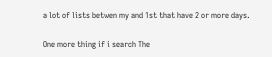a lot of lists betwen my and 1st that have 2 or more days.

One more thing if i search The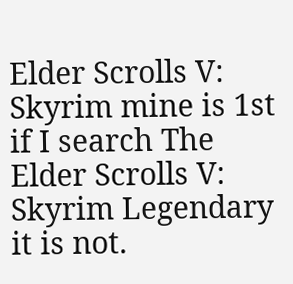Elder Scrolls V: Skyrim mine is 1st if I search The Elder Scrolls V: Skyrim Legendary it is not.